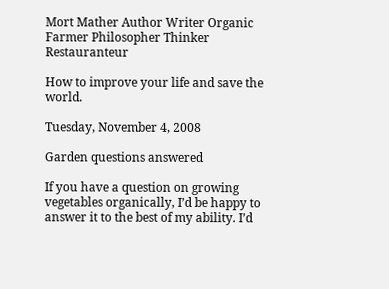Mort Mather Author Writer Organic Farmer Philosopher Thinker Restauranteur

How to improve your life and save the world.

Tuesday, November 4, 2008

Garden questions answered

If you have a question on growing vegetables organically, I’d be happy to answer it to the best of my ability. I’d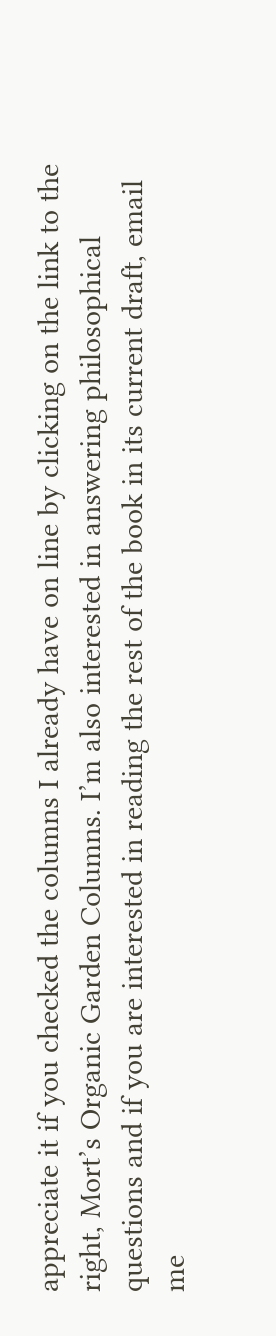appreciate it if you checked the columns I already have on line by clicking on the link to the right, Mort’s Organic Garden Columns. I’m also interested in answering philosophical questions and if you are interested in reading the rest of the book in its current draft, email me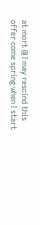at mort @ I may rescind this offer come spring when I start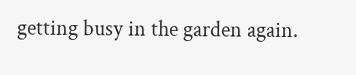getting busy in the garden again.